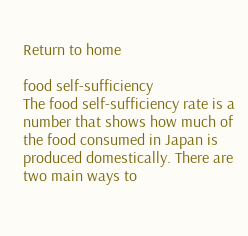Return to home

food self-sufficiency
The food self-sufficiency rate is a number that shows how much of the food consumed in Japan is produced domestically. There are two main ways to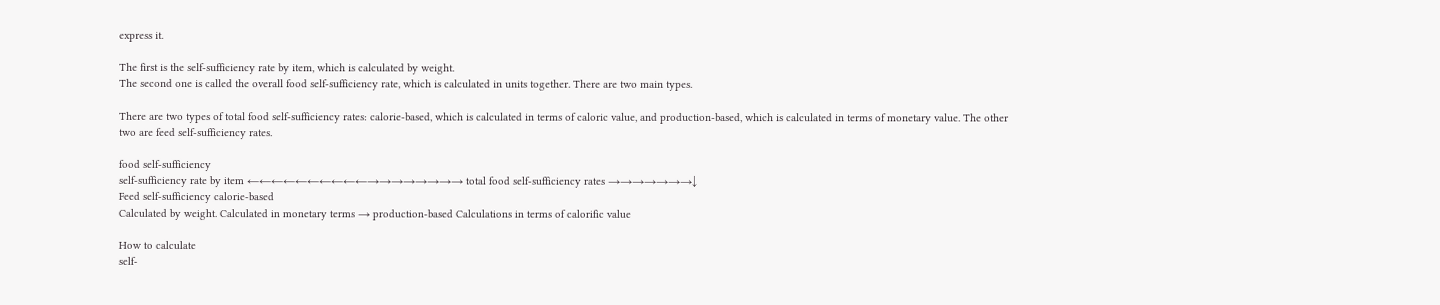express it.

The first is the self-sufficiency rate by item, which is calculated by weight.
The second one is called the overall food self-sufficiency rate, which is calculated in units together. There are two main types.

There are two types of total food self-sufficiency rates: calorie-based, which is calculated in terms of caloric value, and production-based, which is calculated in terms of monetary value. The other two are feed self-sufficiency rates.

food self-sufficiency
self-sufficiency rate by item ←←←←←←←←←←→→→→→→→→ total food self-sufficiency rates →→→→→→→↓
Feed self-sufficiency calorie-based
Calculated by weight. Calculated in monetary terms → production-based Calculations in terms of calorific value

How to calculate
self-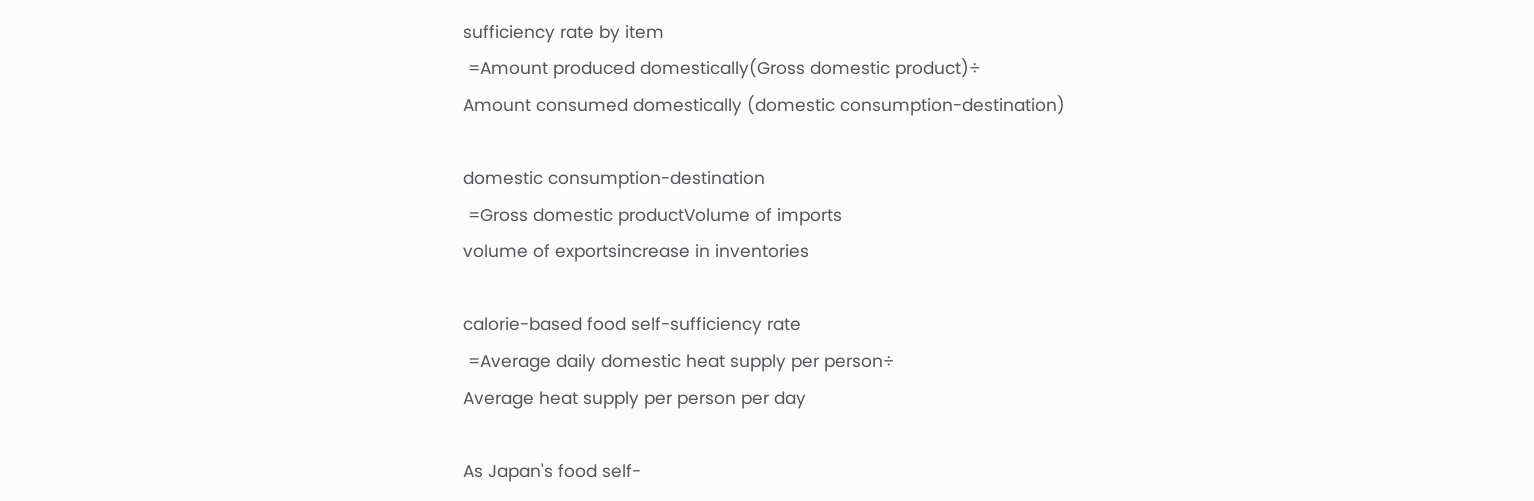sufficiency rate by item
 =Amount produced domestically(Gross domestic product)÷
Amount consumed domestically (domestic consumption-destination)

domestic consumption-destination
 =Gross domestic productVolume of imports
volume of exportsincrease in inventories

calorie-based food self-sufficiency rate
 =Average daily domestic heat supply per person÷
Average heat supply per person per day

As Japan's food self-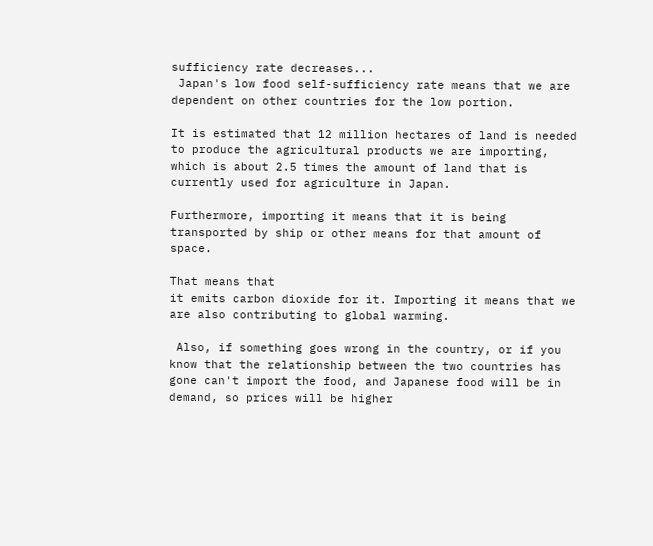sufficiency rate decreases...
 Japan's low food self-sufficiency rate means that we are dependent on other countries for the low portion.

It is estimated that 12 million hectares of land is needed to produce the agricultural products we are importing, which is about 2.5 times the amount of land that is currently used for agriculture in Japan.

Furthermore, importing it means that it is being transported by ship or other means for that amount of space.

That means that
it emits carbon dioxide for it. Importing it means that we are also contributing to global warming.

 Also, if something goes wrong in the country, or if you know that the relationship between the two countries has gone can't import the food, and Japanese food will be in demand, so prices will be higher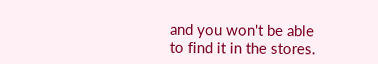and you won't be able to find it in the stores.